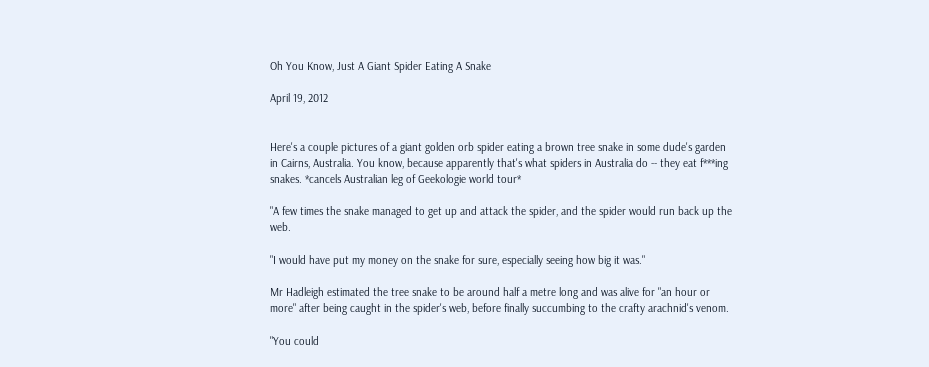Oh You Know, Just A Giant Spider Eating A Snake

April 19, 2012


Here's a couple pictures of a giant golden orb spider eating a brown tree snake in some dude's garden in Cairns, Australia. You know, because apparently that's what spiders in Australia do -- they eat f***ing snakes. *cancels Australian leg of Geekologie world tour*

"A few times the snake managed to get up and attack the spider, and the spider would run back up the web.

"I would have put my money on the snake for sure, especially seeing how big it was."

Mr Hadleigh estimated the tree snake to be around half a metre long and was alive for "an hour or more" after being caught in the spider's web, before finally succumbing to the crafty arachnid's venom.

"You could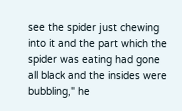see the spider just chewing into it and the part which the spider was eating had gone all black and the insides were bubbling," he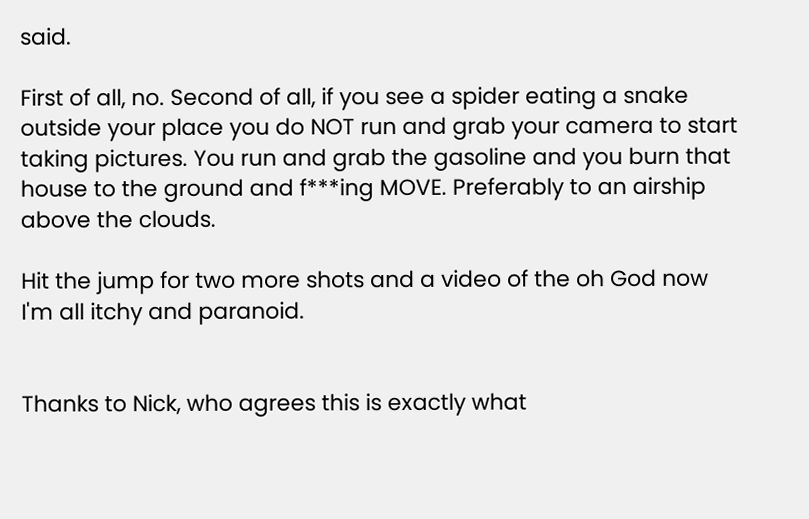said.

First of all, no. Second of all, if you see a spider eating a snake outside your place you do NOT run and grab your camera to start taking pictures. You run and grab the gasoline and you burn that house to the ground and f***ing MOVE. Preferably to an airship above the clouds.

Hit the jump for two more shots and a video of the oh God now I'm all itchy and paranoid.


Thanks to Nick, who agrees this is exactly what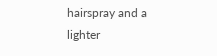hairspray and a lighter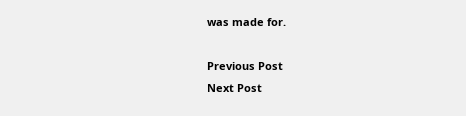was made for.

Previous Post
Next Post